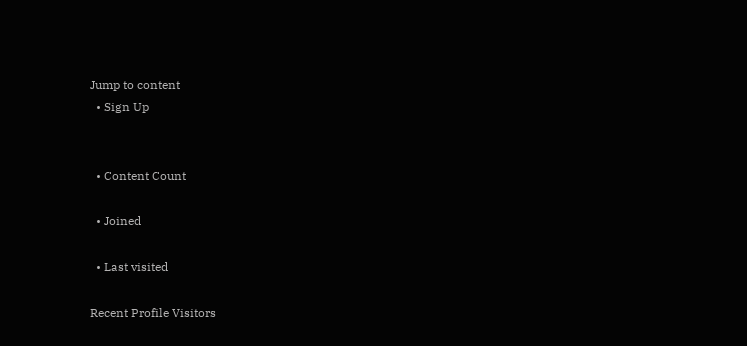Jump to content
  • Sign Up


  • Content Count

  • Joined

  • Last visited

Recent Profile Visitors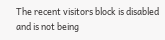The recent visitors block is disabled and is not being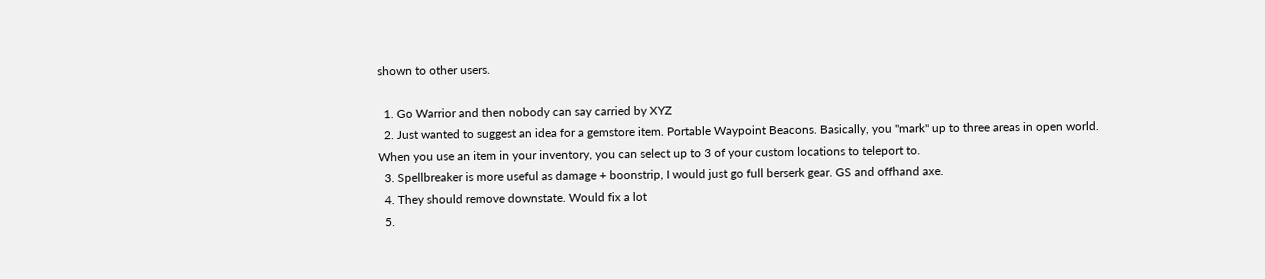shown to other users.

  1. Go Warrior and then nobody can say carried by XYZ
  2. Just wanted to suggest an idea for a gemstore item. Portable Waypoint Beacons. Basically, you "mark" up to three areas in open world. When you use an item in your inventory, you can select up to 3 of your custom locations to teleport to.
  3. Spellbreaker is more useful as damage + boonstrip, I would just go full berserk gear. GS and offhand axe.
  4. They should remove downstate. Would fix a lot
  5.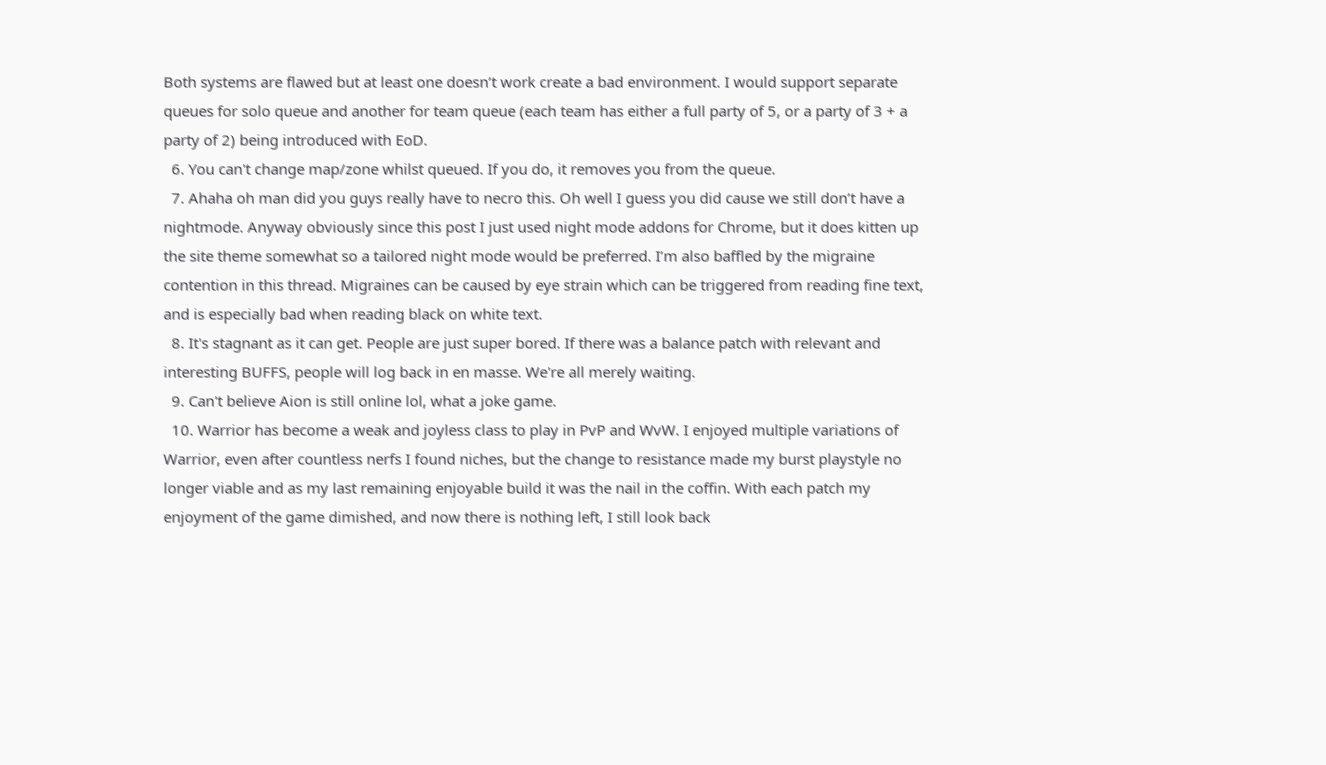Both systems are flawed but at least one doesn’t work create a bad environment. I would support separate queues for solo queue and another for team queue (each team has either a full party of 5, or a party of 3 + a party of 2) being introduced with EoD.
  6. You can't change map/zone whilst queued. If you do, it removes you from the queue.
  7. Ahaha oh man did you guys really have to necro this. Oh well I guess you did cause we still don’t have a nightmode. Anyway obviously since this post I just used night mode addons for Chrome, but it does kitten up the site theme somewhat so a tailored night mode would be preferred. I’m also baffled by the migraine contention in this thread. Migraines can be caused by eye strain which can be triggered from reading fine text, and is especially bad when reading black on white text.
  8. It's stagnant as it can get. People are just super bored. If there was a balance patch with relevant and interesting BUFFS, people will log back in en masse. We're all merely waiting.
  9. Can't believe Aion is still online lol, what a joke game.
  10. Warrior has become a weak and joyless class to play in PvP and WvW. I enjoyed multiple variations of Warrior, even after countless nerfs I found niches, but the change to resistance made my burst playstyle no longer viable and as my last remaining enjoyable build it was the nail in the coffin. With each patch my enjoyment of the game dimished, and now there is nothing left, I still look back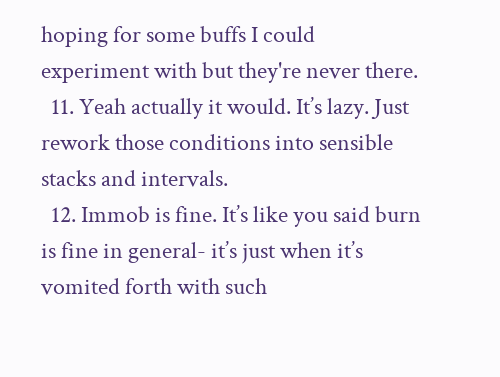hoping for some buffs I could experiment with but they're never there.
  11. Yeah actually it would. It’s lazy. Just rework those conditions into sensible stacks and intervals.
  12. Immob is fine. It’s like you said burn is fine in general- it’s just when it’s vomited forth with such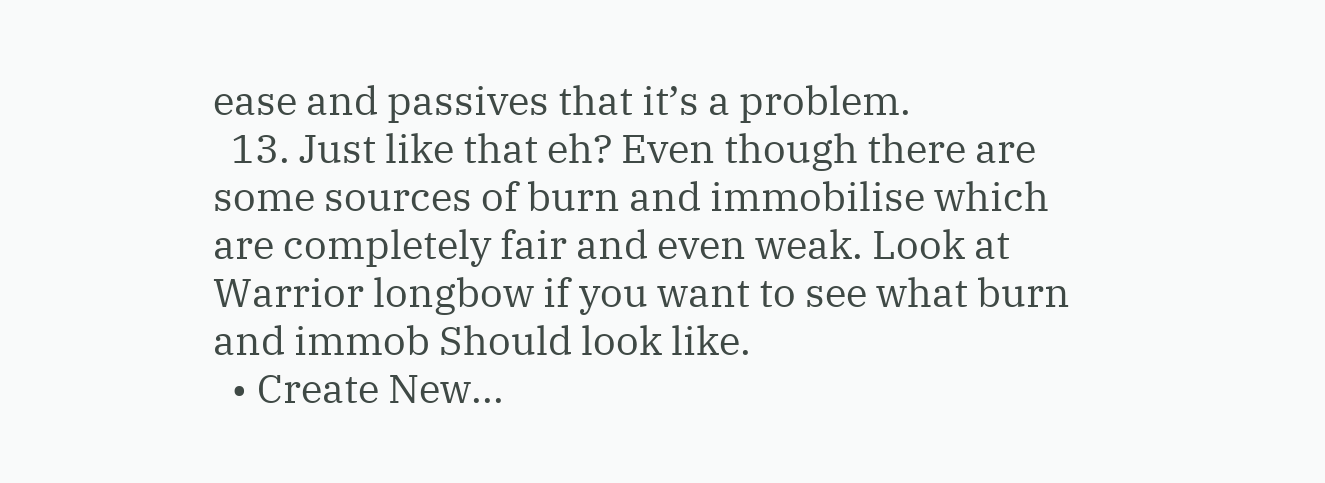ease and passives that it’s a problem.
  13. Just like that eh? Even though there are some sources of burn and immobilise which are completely fair and even weak. Look at Warrior longbow if you want to see what burn and immob Should look like.
  • Create New...